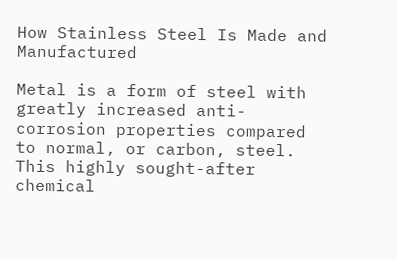How Stainless Steel Is Made and Manufactured

Metal is a form of steel with greatly increased anti-corrosion properties compared to normal, or carbon, steel. This highly sought-after chemical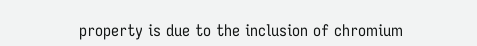property is due to the inclusion of chromium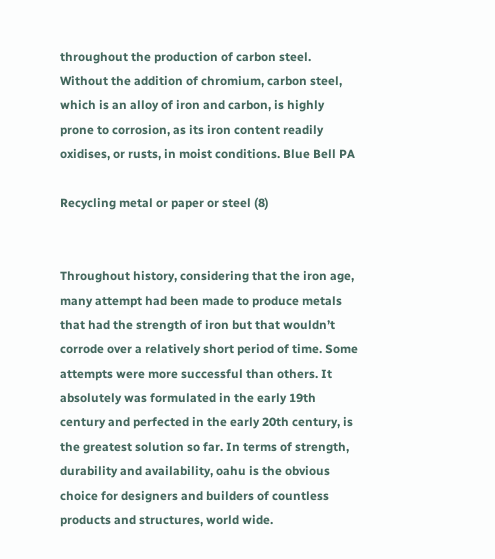throughout the production of carbon steel. Without the addition of chromium, carbon steel, which is an alloy of iron and carbon, is highly prone to corrosion, as its iron content readily oxidises, or rusts, in moist conditions. Blue Bell PA

Recycling metal or paper or steel (8)


Throughout history, considering that the iron age, many attempt had been made to produce metals that had the strength of iron but that wouldn’t corrode over a relatively short period of time. Some attempts were more successful than others. It absolutely was formulated in the early 19th century and perfected in the early 20th century, is the greatest solution so far. In terms of strength, durability and availability, oahu is the obvious choice for designers and builders of countless products and structures, world wide.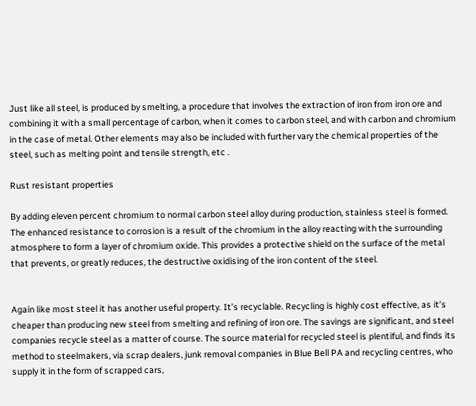Just like all steel, is produced by smelting, a procedure that involves the extraction of iron from iron ore and combining it with a small percentage of carbon, when it comes to carbon steel, and with carbon and chromium in the case of metal. Other elements may also be included with further vary the chemical properties of the steel, such as melting point and tensile strength, etc .

Rust resistant properties

By adding eleven percent chromium to normal carbon steel alloy during production, stainless steel is formed. The enhanced resistance to corrosion is a result of the chromium in the alloy reacting with the surrounding atmosphere to form a layer of chromium oxide. This provides a protective shield on the surface of the metal that prevents, or greatly reduces, the destructive oxidising of the iron content of the steel.


Again like most steel it has another useful property. It’s recyclable. Recycling is highly cost effective, as it’s cheaper than producing new steel from smelting and refining of iron ore. The savings are significant, and steel companies recycle steel as a matter of course. The source material for recycled steel is plentiful, and finds its method to steelmakers, via scrap dealers, junk removal companies in Blue Bell PA and recycling centres, who supply it in the form of scrapped cars,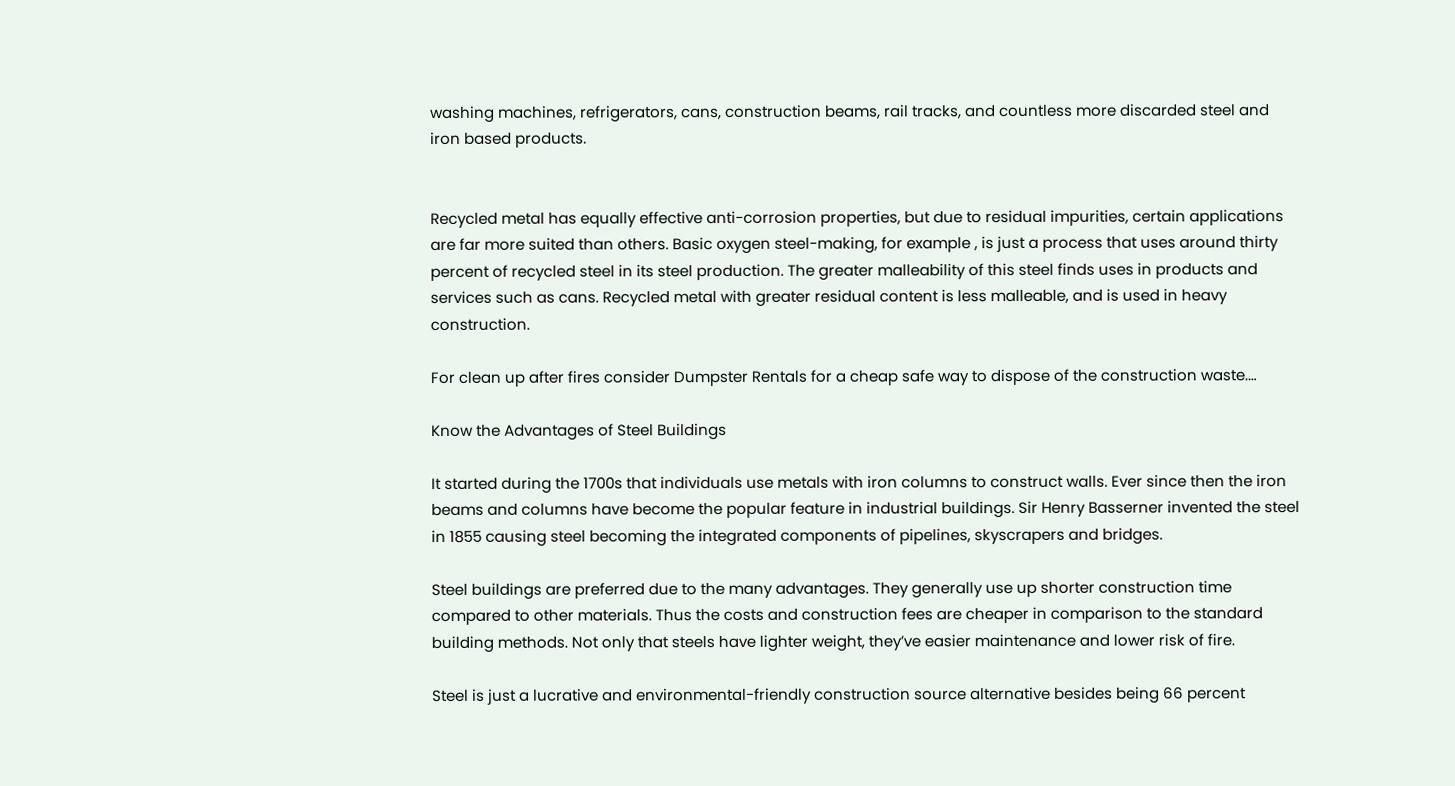washing machines, refrigerators, cans, construction beams, rail tracks, and countless more discarded steel and iron based products.


Recycled metal has equally effective anti-corrosion properties, but due to residual impurities, certain applications are far more suited than others. Basic oxygen steel-making, for example , is just a process that uses around thirty percent of recycled steel in its steel production. The greater malleability of this steel finds uses in products and services such as cans. Recycled metal with greater residual content is less malleable, and is used in heavy construction.

For clean up after fires consider Dumpster Rentals for a cheap safe way to dispose of the construction waste.…

Know the Advantages of Steel Buildings

It started during the 1700s that individuals use metals with iron columns to construct walls. Ever since then the iron beams and columns have become the popular feature in industrial buildings. Sir Henry Basserner invented the steel in 1855 causing steel becoming the integrated components of pipelines, skyscrapers and bridges.

Steel buildings are preferred due to the many advantages. They generally use up shorter construction time compared to other materials. Thus the costs and construction fees are cheaper in comparison to the standard building methods. Not only that steels have lighter weight, they’ve easier maintenance and lower risk of fire.

Steel is just a lucrative and environmental-friendly construction source alternative besides being 66 percent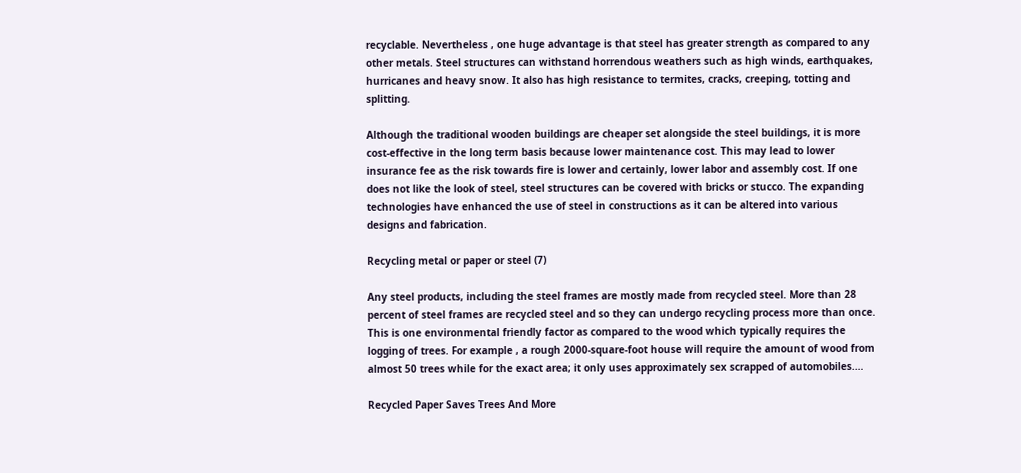recyclable. Nevertheless , one huge advantage is that steel has greater strength as compared to any other metals. Steel structures can withstand horrendous weathers such as high winds, earthquakes, hurricanes and heavy snow. It also has high resistance to termites, cracks, creeping, totting and splitting.

Although the traditional wooden buildings are cheaper set alongside the steel buildings, it is more cost-effective in the long term basis because lower maintenance cost. This may lead to lower insurance fee as the risk towards fire is lower and certainly, lower labor and assembly cost. If one does not like the look of steel, steel structures can be covered with bricks or stucco. The expanding technologies have enhanced the use of steel in constructions as it can be altered into various designs and fabrication.

Recycling metal or paper or steel (7)

Any steel products, including the steel frames are mostly made from recycled steel. More than 28 percent of steel frames are recycled steel and so they can undergo recycling process more than once. This is one environmental friendly factor as compared to the wood which typically requires the logging of trees. For example , a rough 2000-square-foot house will require the amount of wood from almost 50 trees while for the exact area; it only uses approximately sex scrapped of automobiles.…

Recycled Paper Saves Trees And More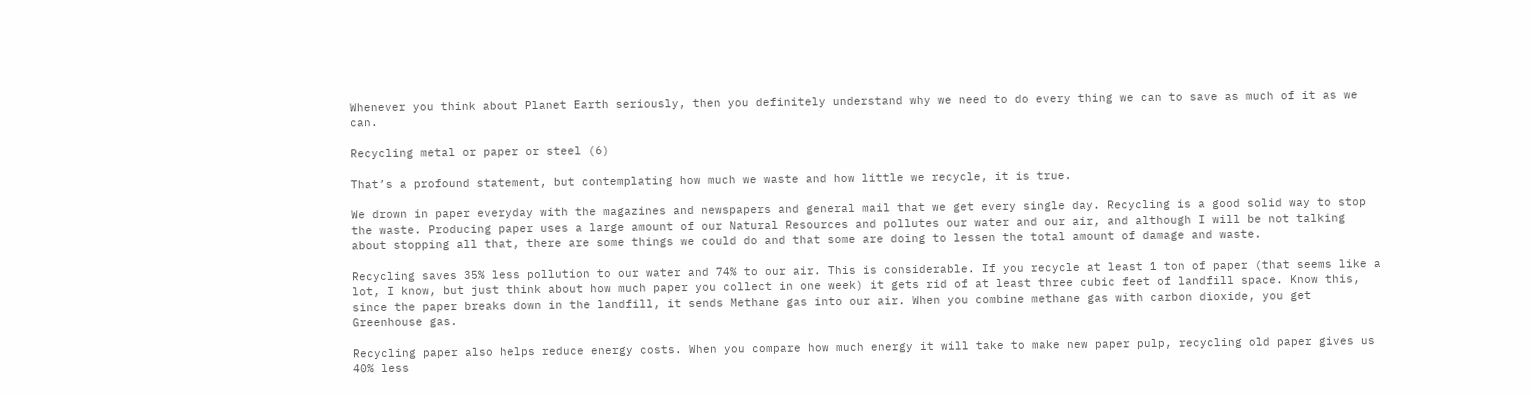Whenever you think about Planet Earth seriously, then you definitely understand why we need to do every thing we can to save as much of it as we can.

Recycling metal or paper or steel (6)

That’s a profound statement, but contemplating how much we waste and how little we recycle, it is true.

We drown in paper everyday with the magazines and newspapers and general mail that we get every single day. Recycling is a good solid way to stop the waste. Producing paper uses a large amount of our Natural Resources and pollutes our water and our air, and although I will be not talking about stopping all that, there are some things we could do and that some are doing to lessen the total amount of damage and waste.

Recycling saves 35% less pollution to our water and 74% to our air. This is considerable. If you recycle at least 1 ton of paper (that seems like a lot, I know, but just think about how much paper you collect in one week) it gets rid of at least three cubic feet of landfill space. Know this, since the paper breaks down in the landfill, it sends Methane gas into our air. When you combine methane gas with carbon dioxide, you get Greenhouse gas.

Recycling paper also helps reduce energy costs. When you compare how much energy it will take to make new paper pulp, recycling old paper gives us 40% less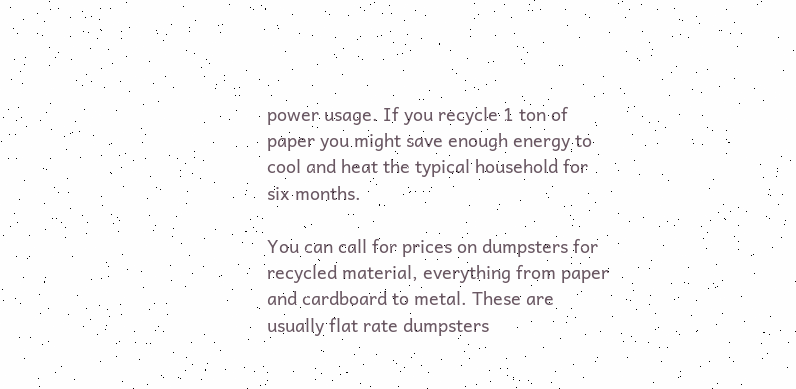power usage. If you recycle 1 ton of paper you might save enough energy to cool and heat the typical household for six months.

You can call for prices on dumpsters for recycled material, everything from paper and cardboard to metal. These are usually flat rate dumpsters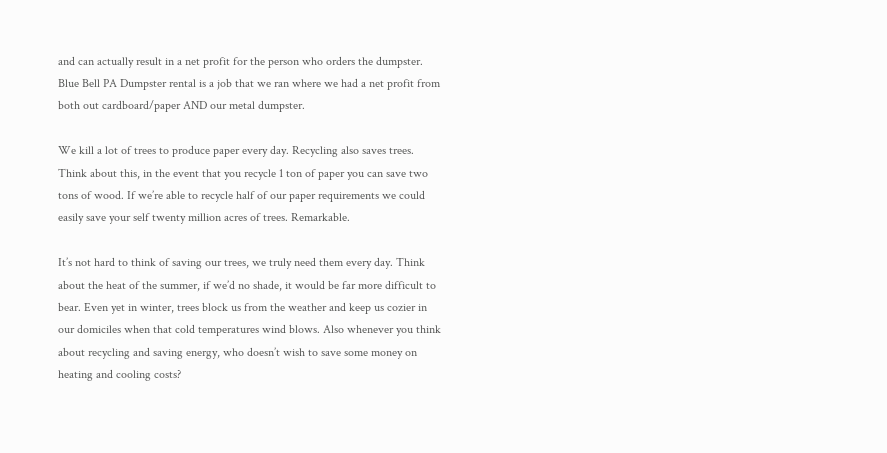and can actually result in a net profit for the person who orders the dumpster. Blue Bell PA Dumpster rental is a job that we ran where we had a net profit from both out cardboard/paper AND our metal dumpster.

We kill a lot of trees to produce paper every day. Recycling also saves trees. Think about this, in the event that you recycle 1 ton of paper you can save two tons of wood. If we’re able to recycle half of our paper requirements we could easily save your self twenty million acres of trees. Remarkable.

It’s not hard to think of saving our trees, we truly need them every day. Think about the heat of the summer, if we’d no shade, it would be far more difficult to bear. Even yet in winter, trees block us from the weather and keep us cozier in our domiciles when that cold temperatures wind blows. Also whenever you think about recycling and saving energy, who doesn’t wish to save some money on heating and cooling costs?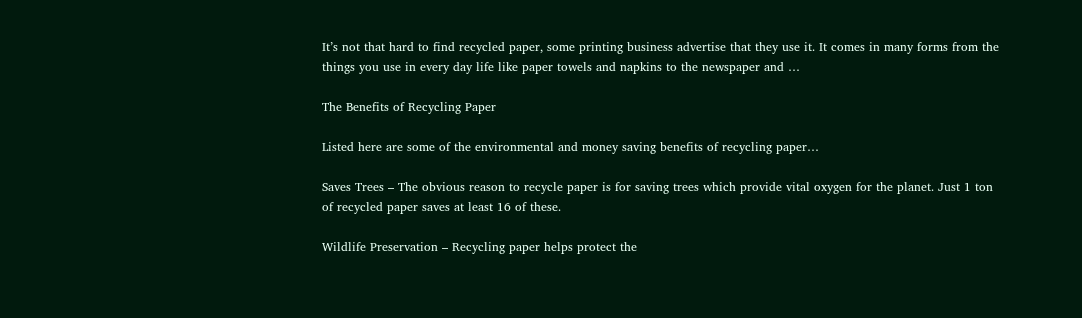It’s not that hard to find recycled paper, some printing business advertise that they use it. It comes in many forms from the things you use in every day life like paper towels and napkins to the newspaper and …

The Benefits of Recycling Paper

Listed here are some of the environmental and money saving benefits of recycling paper…

Saves Trees – The obvious reason to recycle paper is for saving trees which provide vital oxygen for the planet. Just 1 ton of recycled paper saves at least 16 of these.

Wildlife Preservation – Recycling paper helps protect the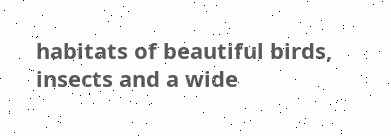habitats of beautiful birds, insects and a wide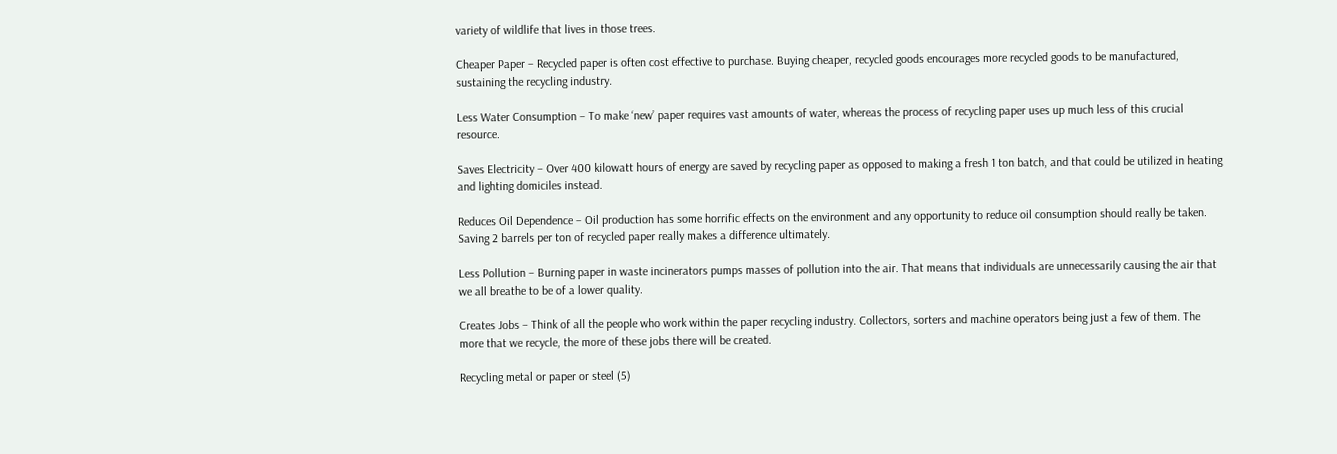variety of wildlife that lives in those trees.

Cheaper Paper – Recycled paper is often cost effective to purchase. Buying cheaper, recycled goods encourages more recycled goods to be manufactured, sustaining the recycling industry.

Less Water Consumption – To make ‘new’ paper requires vast amounts of water, whereas the process of recycling paper uses up much less of this crucial resource.

Saves Electricity – Over 400 kilowatt hours of energy are saved by recycling paper as opposed to making a fresh 1 ton batch, and that could be utilized in heating and lighting domiciles instead.

Reduces Oil Dependence – Oil production has some horrific effects on the environment and any opportunity to reduce oil consumption should really be taken. Saving 2 barrels per ton of recycled paper really makes a difference ultimately.

Less Pollution – Burning paper in waste incinerators pumps masses of pollution into the air. That means that individuals are unnecessarily causing the air that we all breathe to be of a lower quality.

Creates Jobs – Think of all the people who work within the paper recycling industry. Collectors, sorters and machine operators being just a few of them. The more that we recycle, the more of these jobs there will be created.

Recycling metal or paper or steel (5)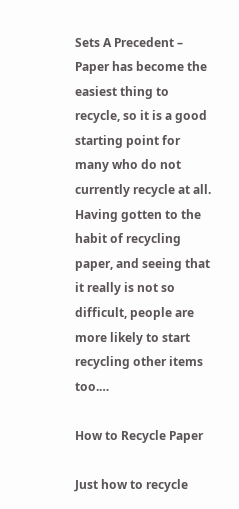Sets A Precedent – Paper has become the easiest thing to recycle, so it is a good starting point for many who do not currently recycle at all. Having gotten to the habit of recycling paper, and seeing that it really is not so difficult, people are more likely to start recycling other items too.…

How to Recycle Paper

Just how to recycle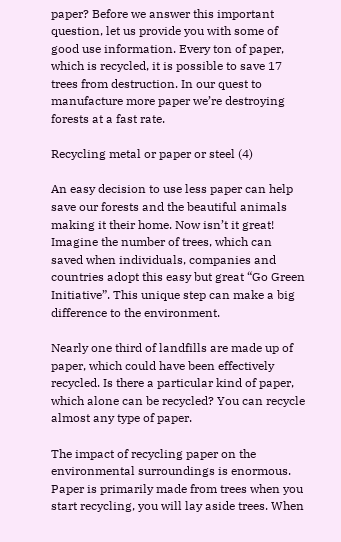paper? Before we answer this important question, let us provide you with some of good use information. Every ton of paper, which is recycled, it is possible to save 17 trees from destruction. In our quest to manufacture more paper we’re destroying forests at a fast rate.

Recycling metal or paper or steel (4)

An easy decision to use less paper can help save our forests and the beautiful animals making it their home. Now isn’t it great! Imagine the number of trees, which can saved when individuals, companies and countries adopt this easy but great “Go Green Initiative”. This unique step can make a big difference to the environment.

Nearly one third of landfills are made up of paper, which could have been effectively recycled. Is there a particular kind of paper, which alone can be recycled? You can recycle almost any type of paper.

The impact of recycling paper on the environmental surroundings is enormous. Paper is primarily made from trees when you start recycling, you will lay aside trees. When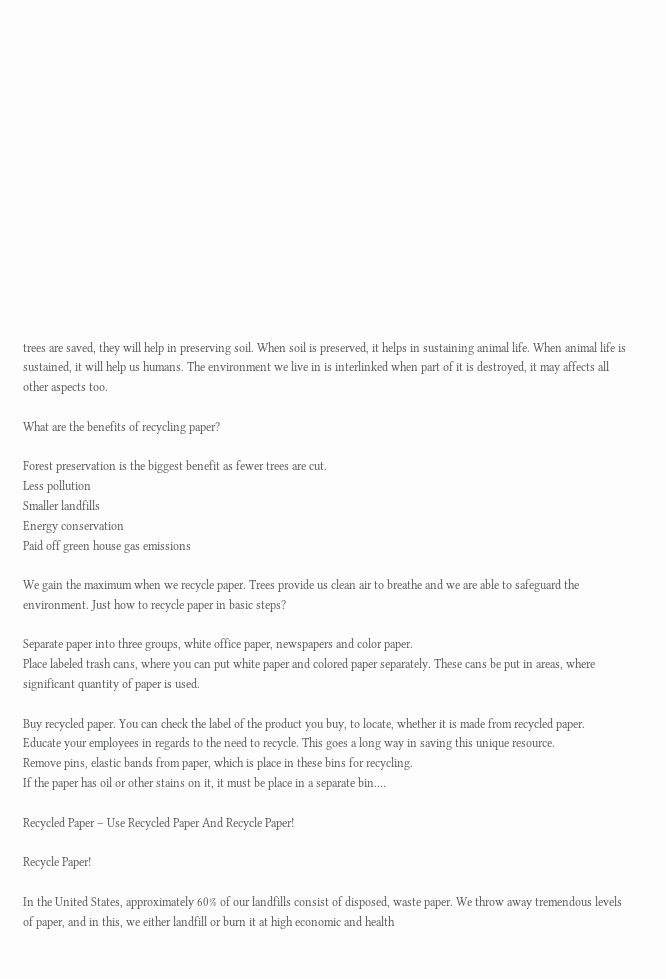trees are saved, they will help in preserving soil. When soil is preserved, it helps in sustaining animal life. When animal life is sustained, it will help us humans. The environment we live in is interlinked when part of it is destroyed, it may affects all other aspects too.

What are the benefits of recycling paper?

Forest preservation is the biggest benefit as fewer trees are cut.
Less pollution
Smaller landfills
Energy conservation
Paid off green house gas emissions

We gain the maximum when we recycle paper. Trees provide us clean air to breathe and we are able to safeguard the environment. Just how to recycle paper in basic steps?

Separate paper into three groups, white office paper, newspapers and color paper.
Place labeled trash cans, where you can put white paper and colored paper separately. These cans be put in areas, where significant quantity of paper is used.

Buy recycled paper. You can check the label of the product you buy, to locate, whether it is made from recycled paper.
Educate your employees in regards to the need to recycle. This goes a long way in saving this unique resource.
Remove pins, elastic bands from paper, which is place in these bins for recycling.
If the paper has oil or other stains on it, it must be place in a separate bin.…

Recycled Paper – Use Recycled Paper And Recycle Paper!

Recycle Paper!

In the United States, approximately 60% of our landfills consist of disposed, waste paper. We throw away tremendous levels of paper, and in this, we either landfill or burn it at high economic and health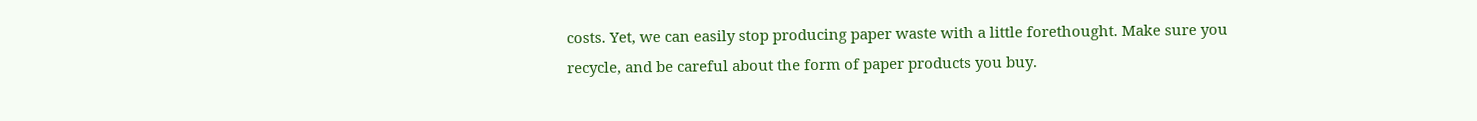costs. Yet, we can easily stop producing paper waste with a little forethought. Make sure you recycle, and be careful about the form of paper products you buy.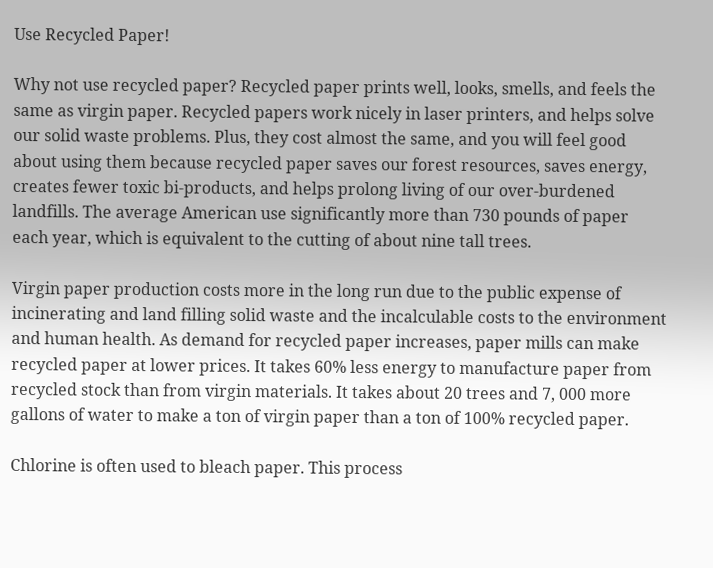Use Recycled Paper!

Why not use recycled paper? Recycled paper prints well, looks, smells, and feels the same as virgin paper. Recycled papers work nicely in laser printers, and helps solve our solid waste problems. Plus, they cost almost the same, and you will feel good about using them because recycled paper saves our forest resources, saves energy, creates fewer toxic bi-products, and helps prolong living of our over-burdened landfills. The average American use significantly more than 730 pounds of paper each year, which is equivalent to the cutting of about nine tall trees.

Virgin paper production costs more in the long run due to the public expense of incinerating and land filling solid waste and the incalculable costs to the environment and human health. As demand for recycled paper increases, paper mills can make recycled paper at lower prices. It takes 60% less energy to manufacture paper from recycled stock than from virgin materials. It takes about 20 trees and 7, 000 more gallons of water to make a ton of virgin paper than a ton of 100% recycled paper.

Chlorine is often used to bleach paper. This process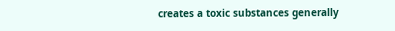creates a toxic substances generally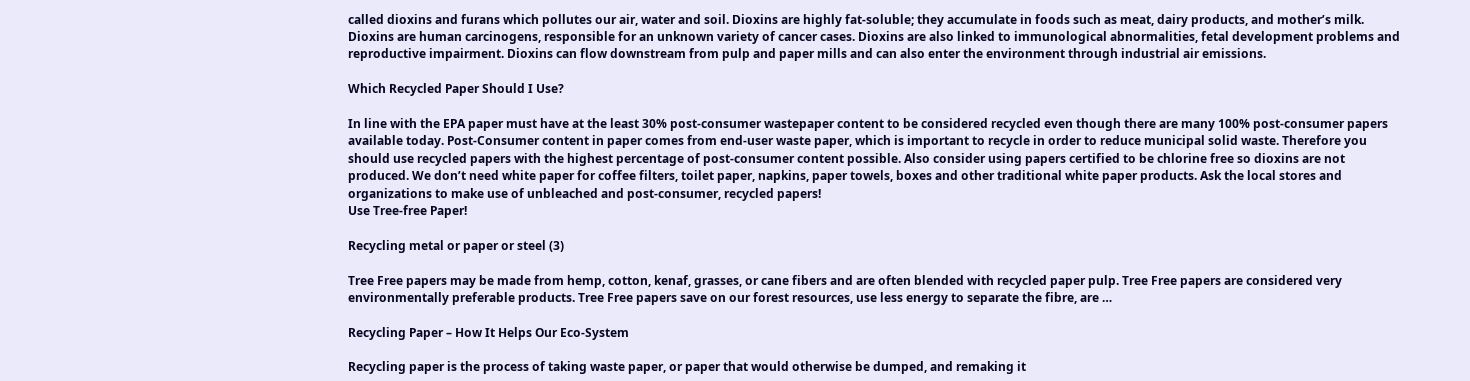called dioxins and furans which pollutes our air, water and soil. Dioxins are highly fat-soluble; they accumulate in foods such as meat, dairy products, and mother’s milk. Dioxins are human carcinogens, responsible for an unknown variety of cancer cases. Dioxins are also linked to immunological abnormalities, fetal development problems and reproductive impairment. Dioxins can flow downstream from pulp and paper mills and can also enter the environment through industrial air emissions.

Which Recycled Paper Should I Use?

In line with the EPA paper must have at the least 30% post-consumer wastepaper content to be considered recycled even though there are many 100% post-consumer papers available today. Post-Consumer content in paper comes from end-user waste paper, which is important to recycle in order to reduce municipal solid waste. Therefore you should use recycled papers with the highest percentage of post-consumer content possible. Also consider using papers certified to be chlorine free so dioxins are not produced. We don’t need white paper for coffee filters, toilet paper, napkins, paper towels, boxes and other traditional white paper products. Ask the local stores and organizations to make use of unbleached and post-consumer, recycled papers!
Use Tree-free Paper!

Recycling metal or paper or steel (3)

Tree Free papers may be made from hemp, cotton, kenaf, grasses, or cane fibers and are often blended with recycled paper pulp. Tree Free papers are considered very environmentally preferable products. Tree Free papers save on our forest resources, use less energy to separate the fibre, are …

Recycling Paper – How It Helps Our Eco-System

Recycling paper is the process of taking waste paper, or paper that would otherwise be dumped, and remaking it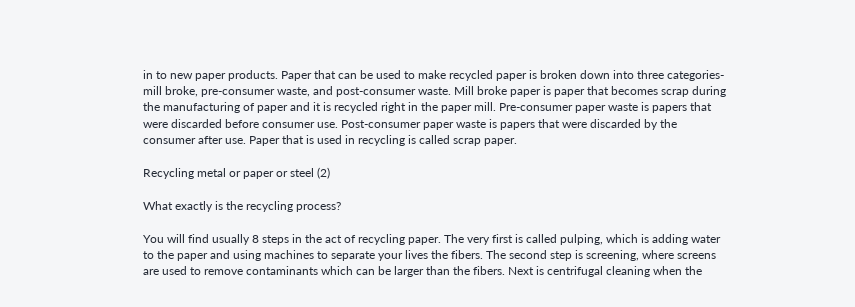in to new paper products. Paper that can be used to make recycled paper is broken down into three categories- mill broke, pre-consumer waste, and post-consumer waste. Mill broke paper is paper that becomes scrap during the manufacturing of paper and it is recycled right in the paper mill. Pre-consumer paper waste is papers that were discarded before consumer use. Post-consumer paper waste is papers that were discarded by the consumer after use. Paper that is used in recycling is called scrap paper.

Recycling metal or paper or steel (2)

What exactly is the recycling process?

You will find usually 8 steps in the act of recycling paper. The very first is called pulping, which is adding water to the paper and using machines to separate your lives the fibers. The second step is screening, where screens are used to remove contaminants which can be larger than the fibers. Next is centrifugal cleaning when the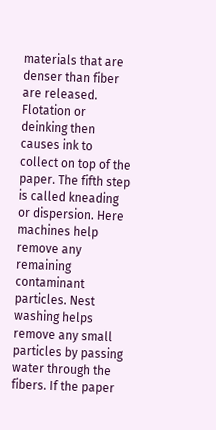materials that are denser than fiber are released. Flotation or deinking then causes ink to collect on top of the paper. The fifth step is called kneading or dispersion. Here machines help remove any remaining contaminant particles. Nest washing helps remove any small particles by passing water through the fibers. If the paper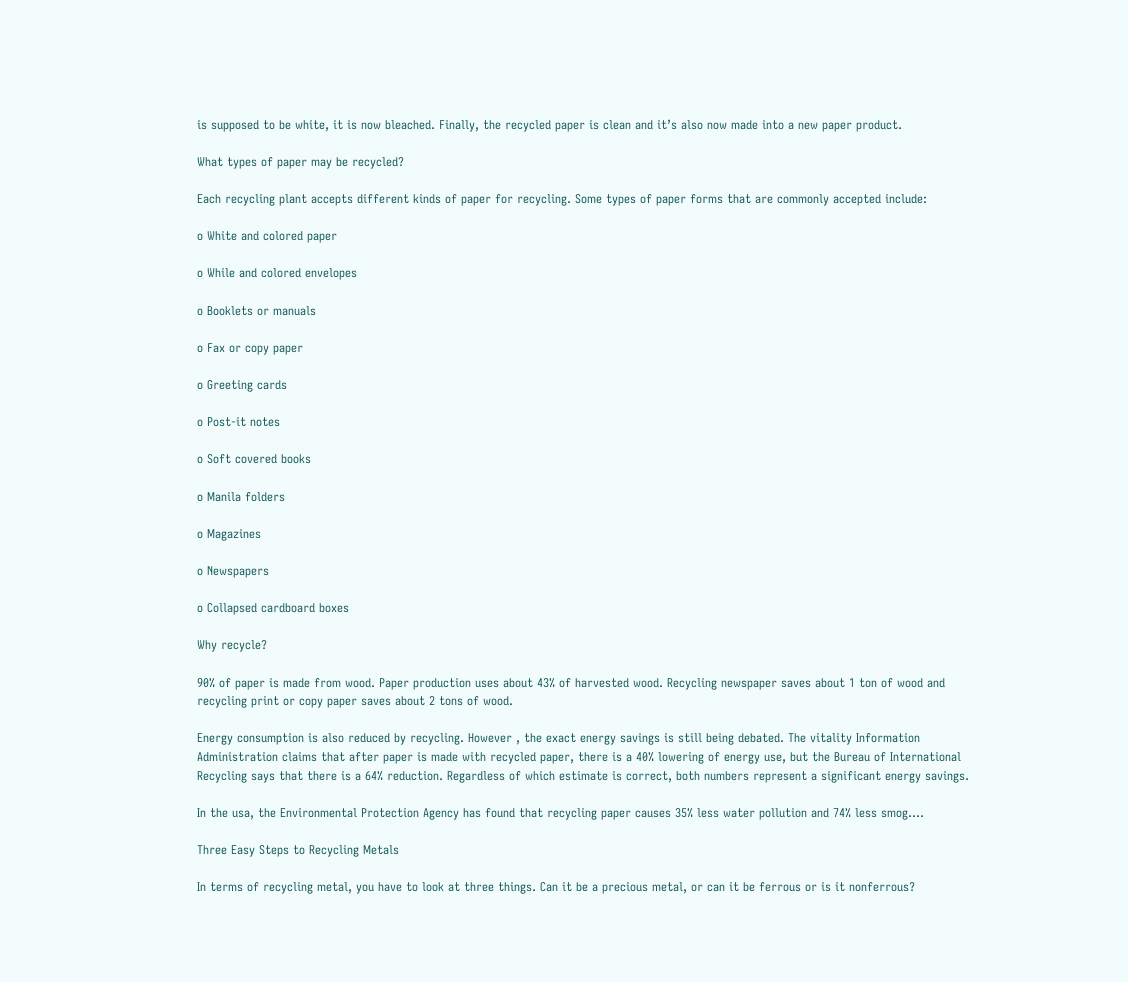is supposed to be white, it is now bleached. Finally, the recycled paper is clean and it’s also now made into a new paper product.

What types of paper may be recycled?

Each recycling plant accepts different kinds of paper for recycling. Some types of paper forms that are commonly accepted include:

o White and colored paper

o While and colored envelopes

o Booklets or manuals

o Fax or copy paper

o Greeting cards

o Post-it notes

o Soft covered books

o Manila folders

o Magazines

o Newspapers

o Collapsed cardboard boxes

Why recycle?

90% of paper is made from wood. Paper production uses about 43% of harvested wood. Recycling newspaper saves about 1 ton of wood and recycling print or copy paper saves about 2 tons of wood.

Energy consumption is also reduced by recycling. However , the exact energy savings is still being debated. The vitality Information Administration claims that after paper is made with recycled paper, there is a 40% lowering of energy use, but the Bureau of International Recycling says that there is a 64% reduction. Regardless of which estimate is correct, both numbers represent a significant energy savings.

In the usa, the Environmental Protection Agency has found that recycling paper causes 35% less water pollution and 74% less smog.…

Three Easy Steps to Recycling Metals

In terms of recycling metal, you have to look at three things. Can it be a precious metal, or can it be ferrous or is it nonferrous?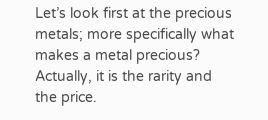Let’s look first at the precious metals; more specifically what makes a metal precious? Actually, it is the rarity and the price.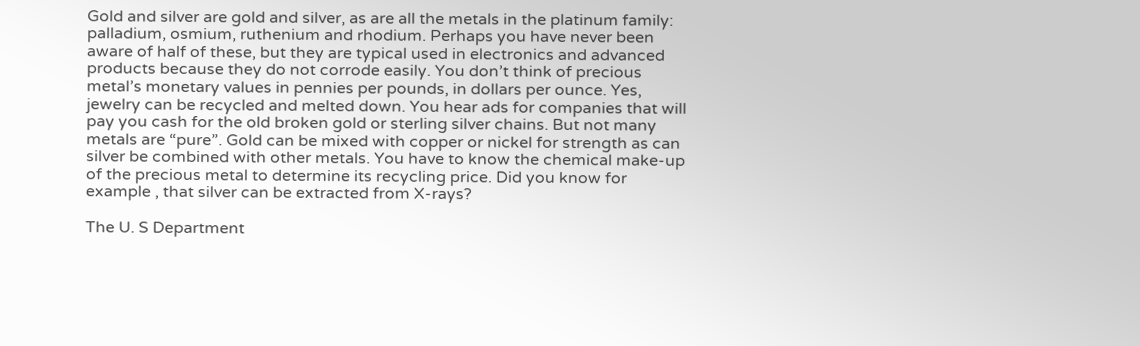Gold and silver are gold and silver, as are all the metals in the platinum family: palladium, osmium, ruthenium and rhodium. Perhaps you have never been aware of half of these, but they are typical used in electronics and advanced products because they do not corrode easily. You don’t think of precious metal’s monetary values in pennies per pounds, in dollars per ounce. Yes, jewelry can be recycled and melted down. You hear ads for companies that will pay you cash for the old broken gold or sterling silver chains. But not many metals are “pure”. Gold can be mixed with copper or nickel for strength as can silver be combined with other metals. You have to know the chemical make-up of the precious metal to determine its recycling price. Did you know for example , that silver can be extracted from X-rays?

The U. S Department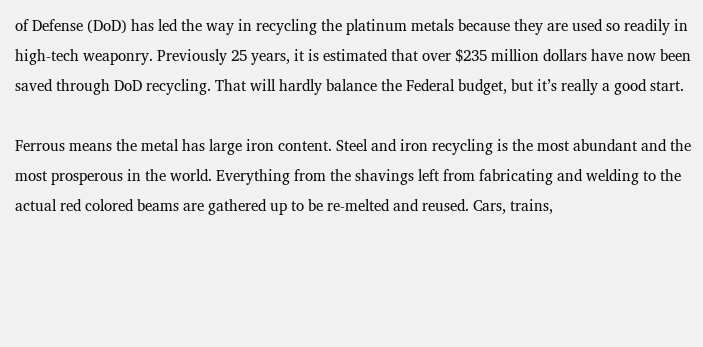of Defense (DoD) has led the way in recycling the platinum metals because they are used so readily in high-tech weaponry. Previously 25 years, it is estimated that over $235 million dollars have now been saved through DoD recycling. That will hardly balance the Federal budget, but it’s really a good start.

Ferrous means the metal has large iron content. Steel and iron recycling is the most abundant and the most prosperous in the world. Everything from the shavings left from fabricating and welding to the actual red colored beams are gathered up to be re-melted and reused. Cars, trains,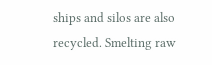ships and silos are also recycled. Smelting raw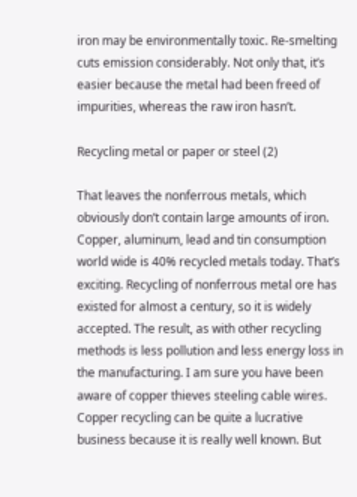iron may be environmentally toxic. Re-smelting cuts emission considerably. Not only that, it’s easier because the metal had been freed of impurities, whereas the raw iron hasn’t.

Recycling metal or paper or steel (2)

That leaves the nonferrous metals, which obviously don’t contain large amounts of iron. Copper, aluminum, lead and tin consumption world wide is 40% recycled metals today. That’s exciting. Recycling of nonferrous metal ore has existed for almost a century, so it is widely accepted. The result, as with other recycling methods is less pollution and less energy loss in the manufacturing. I am sure you have been aware of copper thieves steeling cable wires. Copper recycling can be quite a lucrative business because it is really well known. But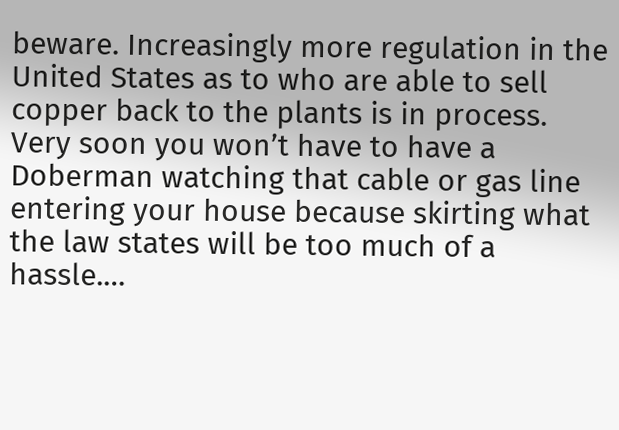beware. Increasingly more regulation in the United States as to who are able to sell copper back to the plants is in process. Very soon you won’t have to have a Doberman watching that cable or gas line entering your house because skirting what the law states will be too much of a hassle.…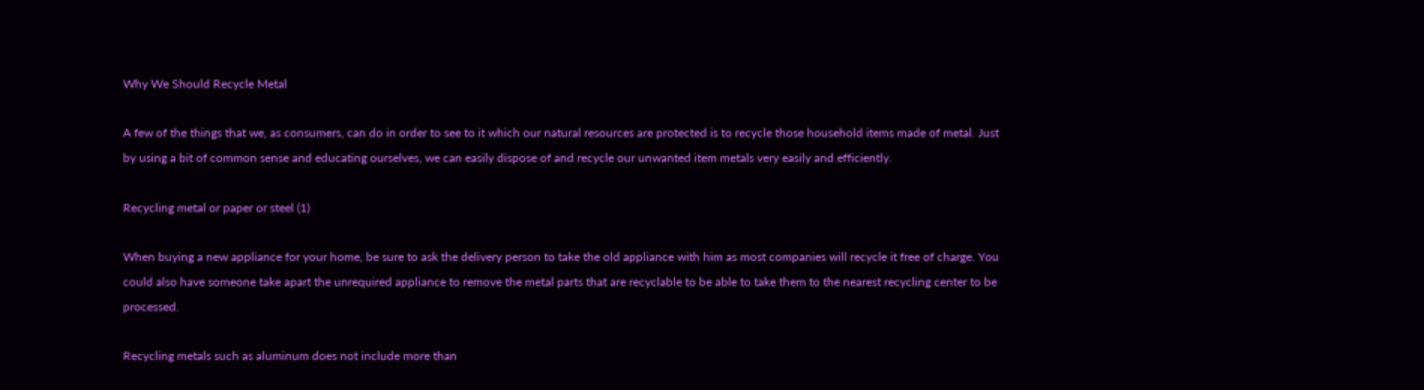Why We Should Recycle Metal

A few of the things that we, as consumers, can do in order to see to it which our natural resources are protected is to recycle those household items made of metal. Just by using a bit of common sense and educating ourselves, we can easily dispose of and recycle our unwanted item metals very easily and efficiently.

Recycling metal or paper or steel (1)

When buying a new appliance for your home, be sure to ask the delivery person to take the old appliance with him as most companies will recycle it free of charge. You could also have someone take apart the unrequired appliance to remove the metal parts that are recyclable to be able to take them to the nearest recycling center to be processed.

Recycling metals such as aluminum does not include more than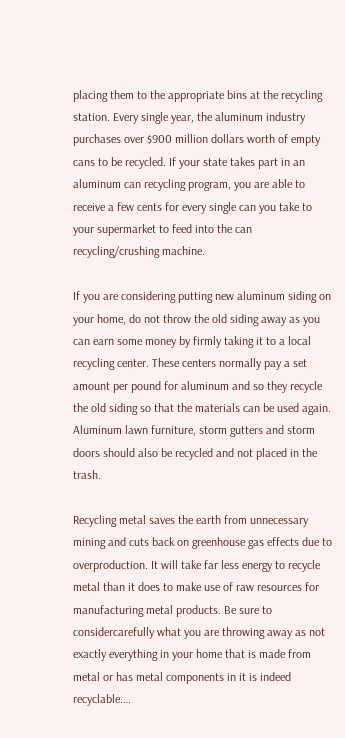placing them to the appropriate bins at the recycling station. Every single year, the aluminum industry purchases over $900 million dollars worth of empty cans to be recycled. If your state takes part in an aluminum can recycling program, you are able to receive a few cents for every single can you take to your supermarket to feed into the can recycling/crushing machine.

If you are considering putting new aluminum siding on your home, do not throw the old siding away as you can earn some money by firmly taking it to a local recycling center. These centers normally pay a set amount per pound for aluminum and so they recycle the old siding so that the materials can be used again. Aluminum lawn furniture, storm gutters and storm doors should also be recycled and not placed in the trash.

Recycling metal saves the earth from unnecessary mining and cuts back on greenhouse gas effects due to overproduction. It will take far less energy to recycle metal than it does to make use of raw resources for manufacturing metal products. Be sure to considercarefully what you are throwing away as not exactly everything in your home that is made from metal or has metal components in it is indeed recyclable.…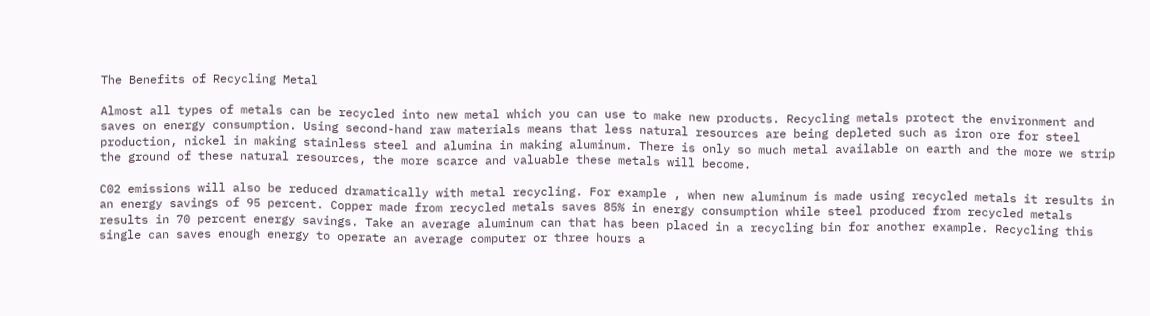The Benefits of Recycling Metal

Almost all types of metals can be recycled into new metal which you can use to make new products. Recycling metals protect the environment and saves on energy consumption. Using second-hand raw materials means that less natural resources are being depleted such as iron ore for steel production, nickel in making stainless steel and alumina in making aluminum. There is only so much metal available on earth and the more we strip the ground of these natural resources, the more scarce and valuable these metals will become.

C02 emissions will also be reduced dramatically with metal recycling. For example , when new aluminum is made using recycled metals it results in an energy savings of 95 percent. Copper made from recycled metals saves 85% in energy consumption while steel produced from recycled metals results in 70 percent energy savings. Take an average aluminum can that has been placed in a recycling bin for another example. Recycling this single can saves enough energy to operate an average computer or three hours a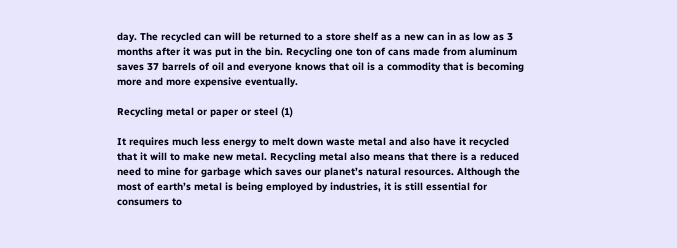day. The recycled can will be returned to a store shelf as a new can in as low as 3 months after it was put in the bin. Recycling one ton of cans made from aluminum saves 37 barrels of oil and everyone knows that oil is a commodity that is becoming more and more expensive eventually.

Recycling metal or paper or steel (1)

It requires much less energy to melt down waste metal and also have it recycled that it will to make new metal. Recycling metal also means that there is a reduced need to mine for garbage which saves our planet’s natural resources. Although the most of earth’s metal is being employed by industries, it is still essential for consumers to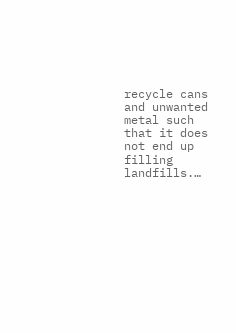recycle cans and unwanted metal such that it does not end up filling landfills.…